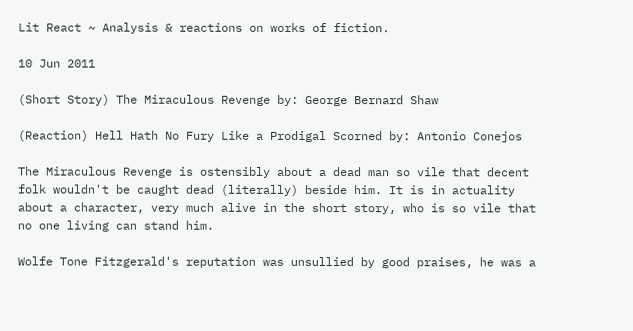Lit React ~ Analysis & reactions on works of fiction.

10 Jun 2011

(Short Story) The Miraculous Revenge by: George Bernard Shaw

(Reaction) Hell Hath No Fury Like a Prodigal Scorned by: Antonio Conejos

The Miraculous Revenge is ostensibly about a dead man so vile that decent folk wouldn't be caught dead (literally) beside him. It is in actuality about a character, very much alive in the short story, who is so vile that no one living can stand him.

Wolfe Tone Fitzgerald's reputation was unsullied by good praises, he was a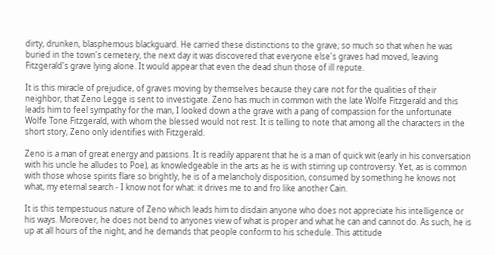dirty, drunken, blasphemous blackguard. He carried these distinctions to the grave; so much so that when he was buried in the town's cemetery, the next day it was discovered that everyone else's graves had moved, leaving Fitzgerald's grave lying alone. It would appear that even the dead shun those of ill repute.

It is this miracle of prejudice, of graves moving by themselves because they care not for the qualities of their neighbor, that Zeno Legge is sent to investigate. Zeno has much in common with the late Wolfe Fitzgerald and this leads him to feel sympathy for the man, I looked down a the grave with a pang of compassion for the unfortunate Wolfe Tone Fitzgerald, with whom the blessed would not rest. It is telling to note that among all the characters in the short story, Zeno only identifies with Fitzgerald.

Zeno is a man of great energy and passions. It is readily apparent that he is a man of quick wit (early in his conversation with his uncle he alludes to Poe), as knowledgeable in the arts as he is with stirring up controversy. Yet, as is common with those whose spirits flare so brightly, he is of a melancholy disposition, consumed by something he knows not what, my eternal search - I know not for what: it drives me to and fro like another Cain.

It is this tempestuous nature of Zeno which leads him to disdain anyone who does not appreciate his intelligence or his ways. Moreover, he does not bend to anyones view of what is proper and what he can and cannot do. As such, he is up at all hours of the night, and he demands that people conform to his schedule. This attitude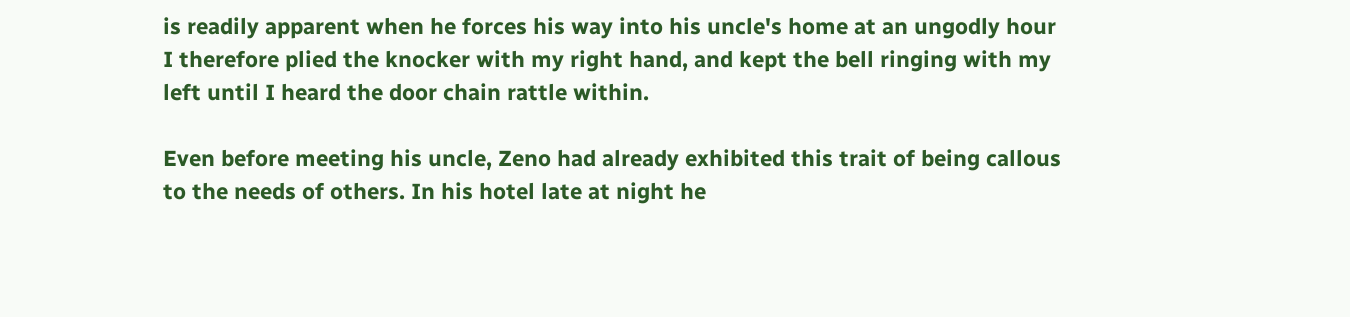is readily apparent when he forces his way into his uncle's home at an ungodly hour I therefore plied the knocker with my right hand, and kept the bell ringing with my left until I heard the door chain rattle within.

Even before meeting his uncle, Zeno had already exhibited this trait of being callous to the needs of others. In his hotel late at night he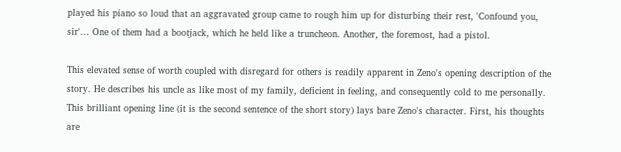played his piano so loud that an aggravated group came to rough him up for disturbing their rest, 'Confound you, sir'... One of them had a bootjack, which he held like a truncheon. Another, the foremost, had a pistol.

This elevated sense of worth coupled with disregard for others is readily apparent in Zeno's opening description of the story. He describes his uncle as like most of my family, deficient in feeling, and consequently cold to me personally. This brilliant opening line (it is the second sentence of the short story) lays bare Zeno's character. First, his thoughts are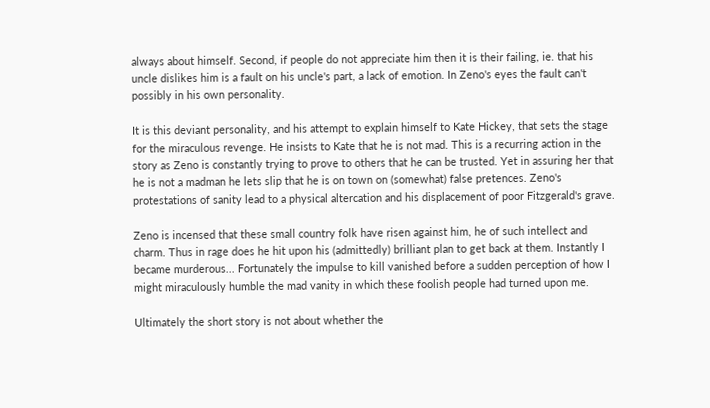always about himself. Second, if people do not appreciate him then it is their failing, ie. that his uncle dislikes him is a fault on his uncle's part, a lack of emotion. In Zeno's eyes the fault can't possibly in his own personality.

It is this deviant personality, and his attempt to explain himself to Kate Hickey, that sets the stage for the miraculous revenge. He insists to Kate that he is not mad. This is a recurring action in the story as Zeno is constantly trying to prove to others that he can be trusted. Yet in assuring her that he is not a madman he lets slip that he is on town on (somewhat) false pretences. Zeno's protestations of sanity lead to a physical altercation and his displacement of poor Fitzgerald's grave.

Zeno is incensed that these small country folk have risen against him, he of such intellect and charm. Thus in rage does he hit upon his (admittedly) brilliant plan to get back at them. Instantly I became murderous... Fortunately the impulse to kill vanished before a sudden perception of how I might miraculously humble the mad vanity in which these foolish people had turned upon me.

Ultimately the short story is not about whether the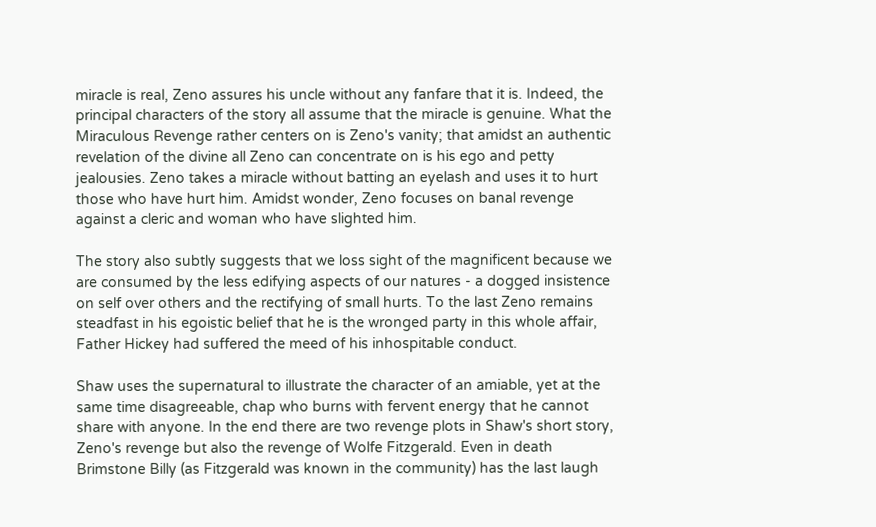miracle is real, Zeno assures his uncle without any fanfare that it is. Indeed, the principal characters of the story all assume that the miracle is genuine. What the Miraculous Revenge rather centers on is Zeno's vanity; that amidst an authentic revelation of the divine all Zeno can concentrate on is his ego and petty jealousies. Zeno takes a miracle without batting an eyelash and uses it to hurt those who have hurt him. Amidst wonder, Zeno focuses on banal revenge against a cleric and woman who have slighted him.

The story also subtly suggests that we loss sight of the magnificent because we are consumed by the less edifying aspects of our natures - a dogged insistence on self over others and the rectifying of small hurts. To the last Zeno remains steadfast in his egoistic belief that he is the wronged party in this whole affair, Father Hickey had suffered the meed of his inhospitable conduct.

Shaw uses the supernatural to illustrate the character of an amiable, yet at the same time disagreeable, chap who burns with fervent energy that he cannot share with anyone. In the end there are two revenge plots in Shaw's short story, Zeno's revenge but also the revenge of Wolfe Fitzgerald. Even in death Brimstone Billy (as Fitzgerald was known in the community) has the last laugh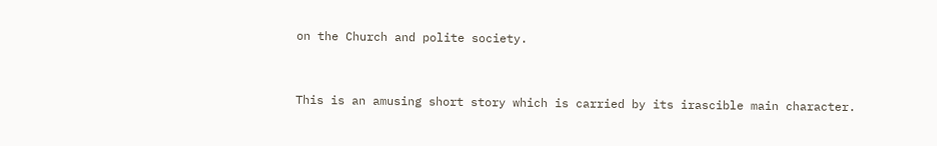on the Church and polite society.


This is an amusing short story which is carried by its irascible main character.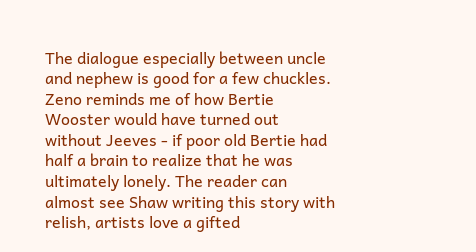The dialogue especially between uncle and nephew is good for a few chuckles. Zeno reminds me of how Bertie Wooster would have turned out without Jeeves - if poor old Bertie had half a brain to realize that he was ultimately lonely. The reader can almost see Shaw writing this story with relish, artists love a gifted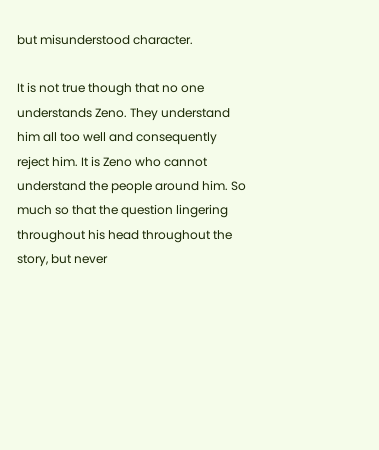but misunderstood character.

It is not true though that no one understands Zeno. They understand him all too well and consequently reject him. It is Zeno who cannot understand the people around him. So much so that the question lingering throughout his head throughout the story, but never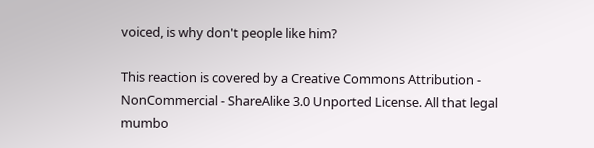voiced, is why don't people like him?

This reaction is covered by a Creative Commons Attribution - NonCommercial - ShareAlike 3.0 Unported License. All that legal mumbo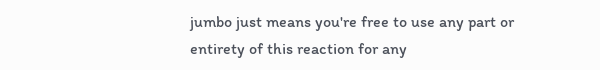jumbo just means you're free to use any part or entirety of this reaction for any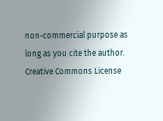non-commercial purpose as long as you cite the author. Creative Commons License